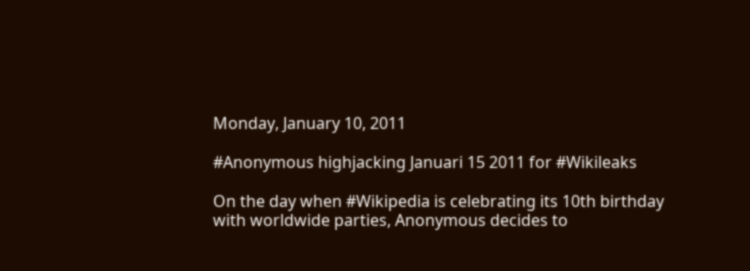Monday, January 10, 2011

#Anonymous highjacking Januari 15 2011 for #Wikileaks

On the day when #Wikipedia is celebrating its 10th birthday with worldwide parties, Anonymous decides to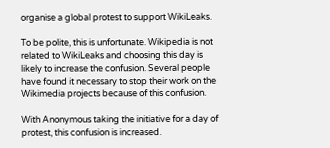organise a global protest to support WikiLeaks.

To be polite, this is unfortunate. Wikipedia is not related to WikiLeaks and choosing this day is likely to increase the confusion. Several people have found it necessary to stop their work on the Wikimedia projects because of this confusion.

With Anonymous taking the initiative for a day of protest, this confusion is increased.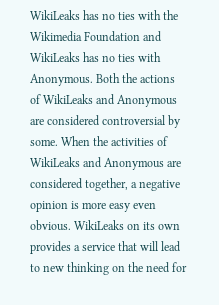WikiLeaks has no ties with the Wikimedia Foundation and WikiLeaks has no ties with Anonymous. Both the actions of WikiLeaks and Anonymous are considered controversial by some. When the activities of WikiLeaks and Anonymous are considered together, a negative opinion is more easy even obvious. WikiLeaks on its own provides a service that will lead to new thinking on the need for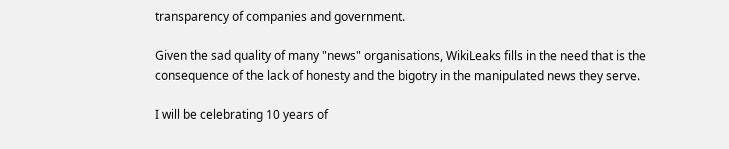transparency of companies and government.

Given the sad quality of many "news" organisations, WikiLeaks fills in the need that is the consequence of the lack of honesty and the bigotry in the manipulated news they serve.

I will be celebrating 10 years of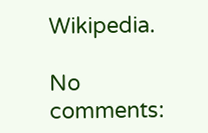Wikipedia.

No comments: